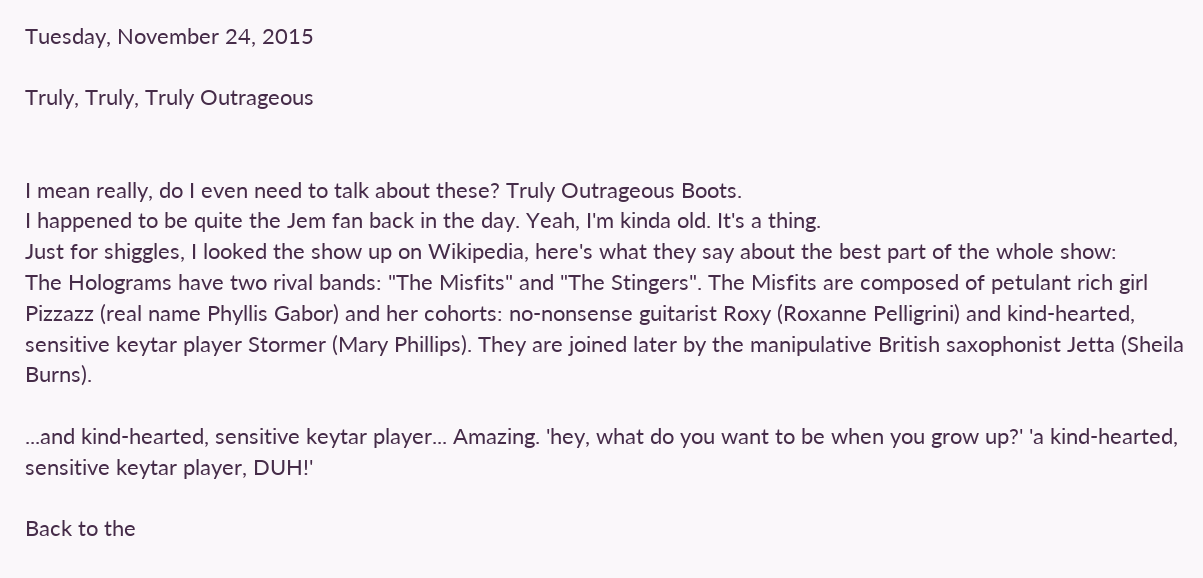Tuesday, November 24, 2015

Truly, Truly, Truly Outrageous


I mean really, do I even need to talk about these? Truly Outrageous Boots.
I happened to be quite the Jem fan back in the day. Yeah, I'm kinda old. It's a thing.
Just for shiggles, I looked the show up on Wikipedia, here's what they say about the best part of the whole show:
The Holograms have two rival bands: "The Misfits" and "The Stingers". The Misfits are composed of petulant rich girl Pizzazz (real name Phyllis Gabor) and her cohorts: no-nonsense guitarist Roxy (Roxanne Pelligrini) and kind-hearted, sensitive keytar player Stormer (Mary Phillips). They are joined later by the manipulative British saxophonist Jetta (Sheila Burns).

...and kind-hearted, sensitive keytar player... Amazing. 'hey, what do you want to be when you grow up?' 'a kind-hearted, sensitive keytar player, DUH!'

Back to the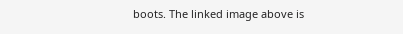boots. The linked image above is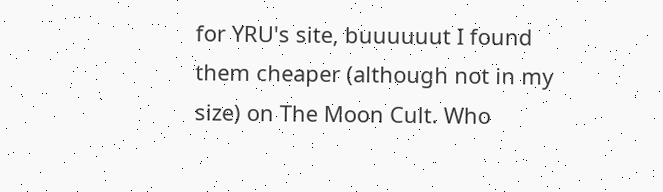for YRU's site, buuuuuut I found them cheaper (although not in my size) on The Moon Cult. Who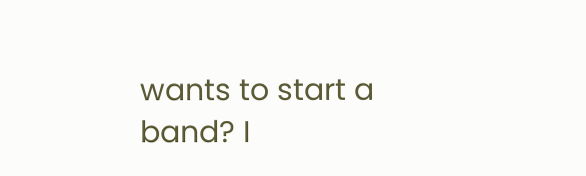wants to start a band? I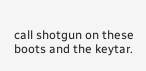call shotgun on these boots and the keytar.